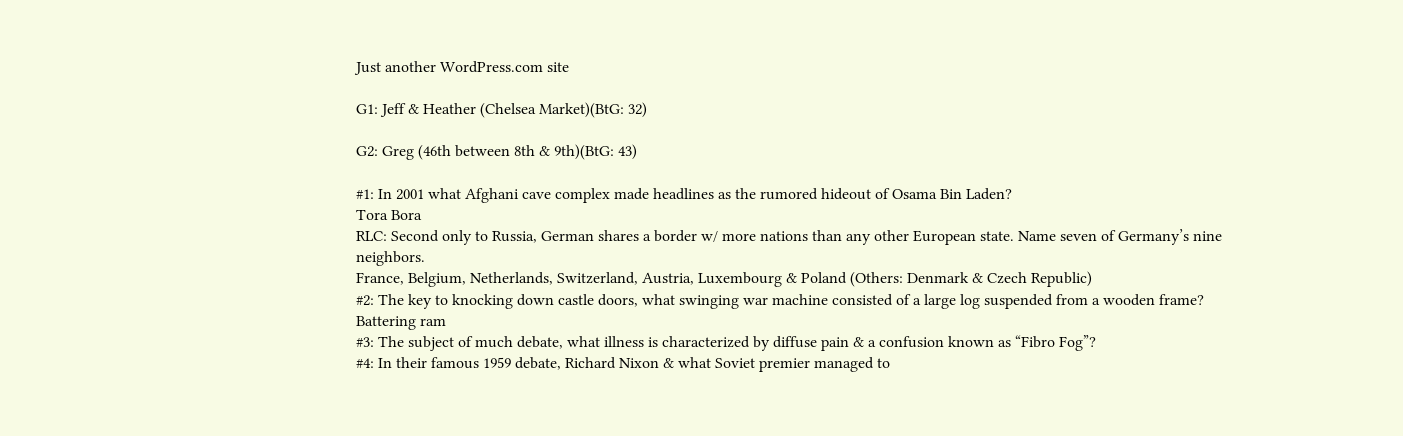Just another WordPress.com site

G1: Jeff & Heather (Chelsea Market)(BtG: 32)

G2: Greg (46th between 8th & 9th)(BtG: 43)

#1: In 2001 what Afghani cave complex made headlines as the rumored hideout of Osama Bin Laden?
Tora Bora
RLC: Second only to Russia, German shares a border w/ more nations than any other European state. Name seven of Germany’s nine neighbors.
France, Belgium, Netherlands, Switzerland, Austria, Luxembourg & Poland (Others: Denmark & Czech Republic)
#2: The key to knocking down castle doors, what swinging war machine consisted of a large log suspended from a wooden frame?
Battering ram
#3: The subject of much debate, what illness is characterized by diffuse pain & a confusion known as “Fibro Fog”?
#4: In their famous 1959 debate, Richard Nixon & what Soviet premier managed to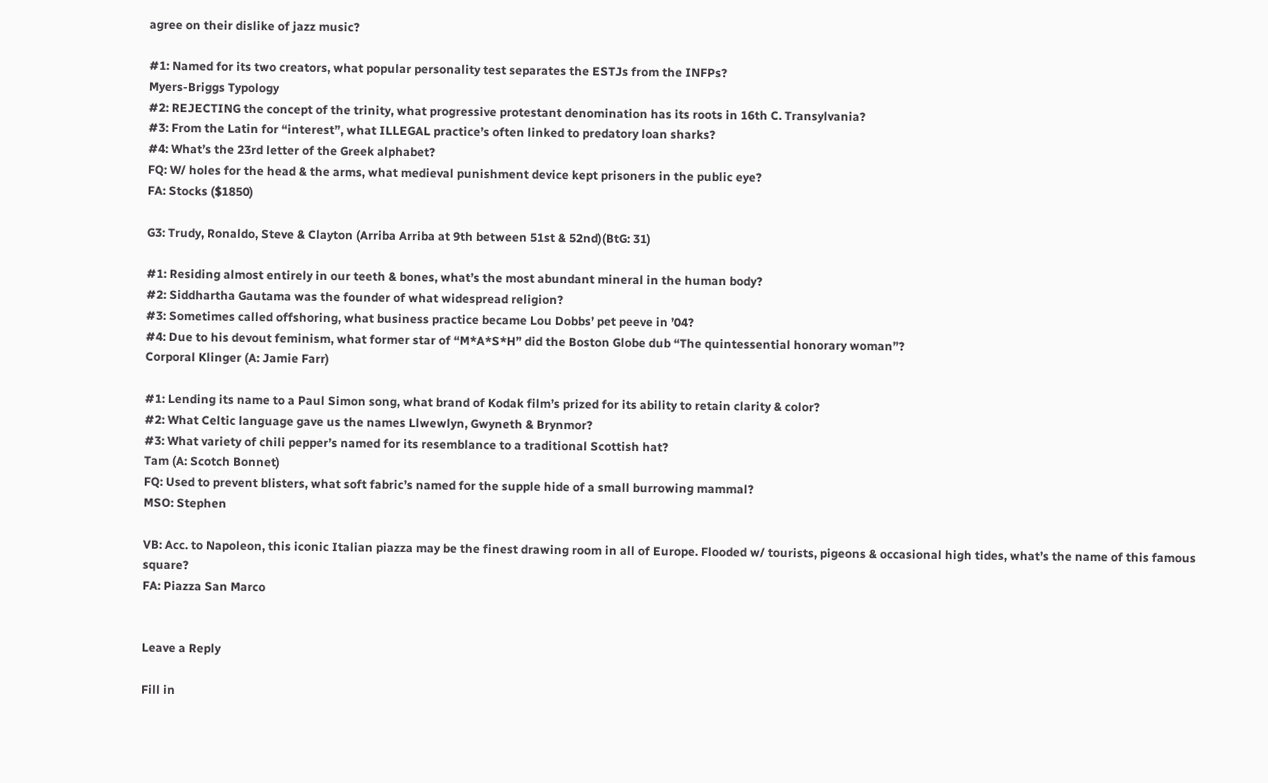agree on their dislike of jazz music?

#1: Named for its two creators, what popular personality test separates the ESTJs from the INFPs?
Myers-Briggs Typology
#2: REJECTING the concept of the trinity, what progressive protestant denomination has its roots in 16th C. Transylvania?
#3: From the Latin for “interest”, what ILLEGAL practice’s often linked to predatory loan sharks?
#4: What’s the 23rd letter of the Greek alphabet?
FQ: W/ holes for the head & the arms, what medieval punishment device kept prisoners in the public eye?
FA: Stocks ($1850)

G3: Trudy, Ronaldo, Steve & Clayton (Arriba Arriba at 9th between 51st & 52nd)(BtG: 31)

#1: Residing almost entirely in our teeth & bones, what’s the most abundant mineral in the human body?
#2: Siddhartha Gautama was the founder of what widespread religion?
#3: Sometimes called offshoring, what business practice became Lou Dobbs’ pet peeve in ’04?
#4: Due to his devout feminism, what former star of “M*A*S*H” did the Boston Globe dub “The quintessential honorary woman”?
Corporal Klinger (A: Jamie Farr)

#1: Lending its name to a Paul Simon song, what brand of Kodak film’s prized for its ability to retain clarity & color?
#2: What Celtic language gave us the names Llwewlyn, Gwyneth & Brynmor?
#3: What variety of chili pepper’s named for its resemblance to a traditional Scottish hat?
Tam (A: Scotch Bonnet)
FQ: Used to prevent blisters, what soft fabric’s named for the supple hide of a small burrowing mammal?
MSO: Stephen

VB: Acc. to Napoleon, this iconic Italian piazza may be the finest drawing room in all of Europe. Flooded w/ tourists, pigeons & occasional high tides, what’s the name of this famous square?
FA: Piazza San Marco


Leave a Reply

Fill in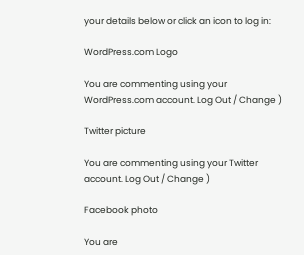your details below or click an icon to log in:

WordPress.com Logo

You are commenting using your WordPress.com account. Log Out / Change )

Twitter picture

You are commenting using your Twitter account. Log Out / Change )

Facebook photo

You are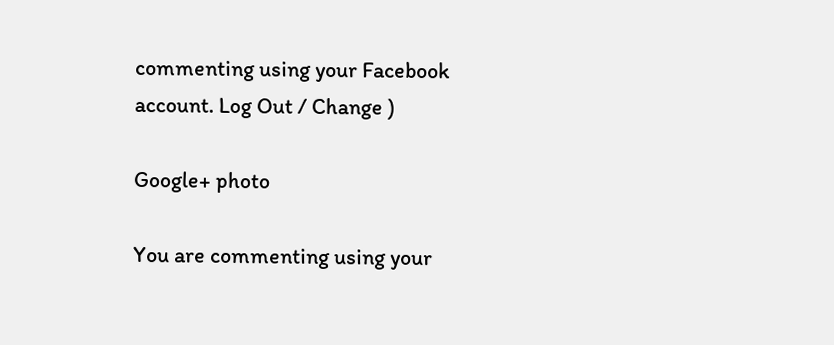commenting using your Facebook account. Log Out / Change )

Google+ photo

You are commenting using your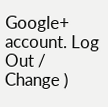Google+ account. Log Out / Change )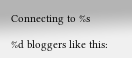Connecting to %s

%d bloggers like this: